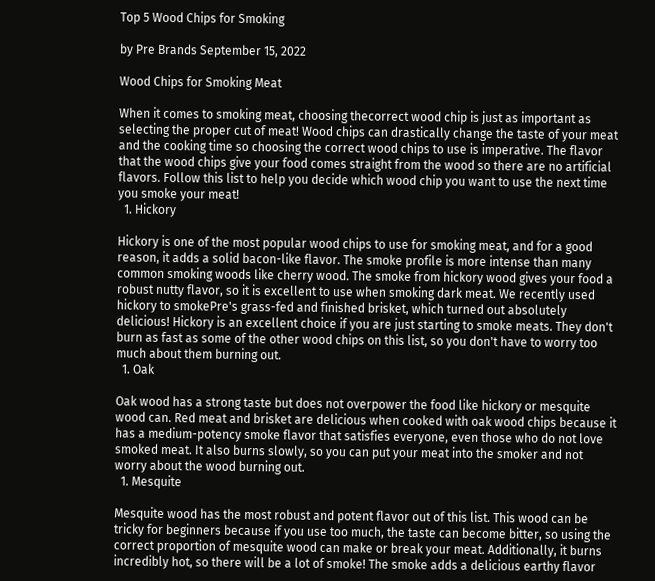Top 5 Wood Chips for Smoking

by Pre Brands September 15, 2022

Wood Chips for Smoking Meat

When it comes to smoking meat, choosing thecorrect wood chip is just as important as selecting the proper cut of meat! Wood chips can drastically change the taste of your meat and the cooking time so choosing the correct wood chips to use is imperative. The flavor that the wood chips give your food comes straight from the wood so there are no artificial flavors. Follow this list to help you decide which wood chip you want to use the next time you smoke your meat!
  1. Hickory

Hickory is one of the most popular wood chips to use for smoking meat, and for a good reason, it adds a solid bacon-like flavor. The smoke profile is more intense than many common smoking woods like cherry wood. The smoke from hickory wood gives your food a robust nutty flavor, so it is excellent to use when smoking dark meat. We recently used hickory to smokePre's grass-fed and finished brisket, which turned out absolutely delicious! Hickory is an excellent choice if you are just starting to smoke meats. They don't burn as fast as some of the other wood chips on this list, so you don't have to worry too much about them burning out.
  1. Oak

Oak wood has a strong taste but does not overpower the food like hickory or mesquite wood can. Red meat and brisket are delicious when cooked with oak wood chips because it has a medium-potency smoke flavor that satisfies everyone, even those who do not love smoked meat. It also burns slowly, so you can put your meat into the smoker and not worry about the wood burning out.
  1. Mesquite

Mesquite wood has the most robust and potent flavor out of this list. This wood can be tricky for beginners because if you use too much, the taste can become bitter, so using the correct proportion of mesquite wood can make or break your meat. Additionally, it burns incredibly hot, so there will be a lot of smoke! The smoke adds a delicious earthy flavor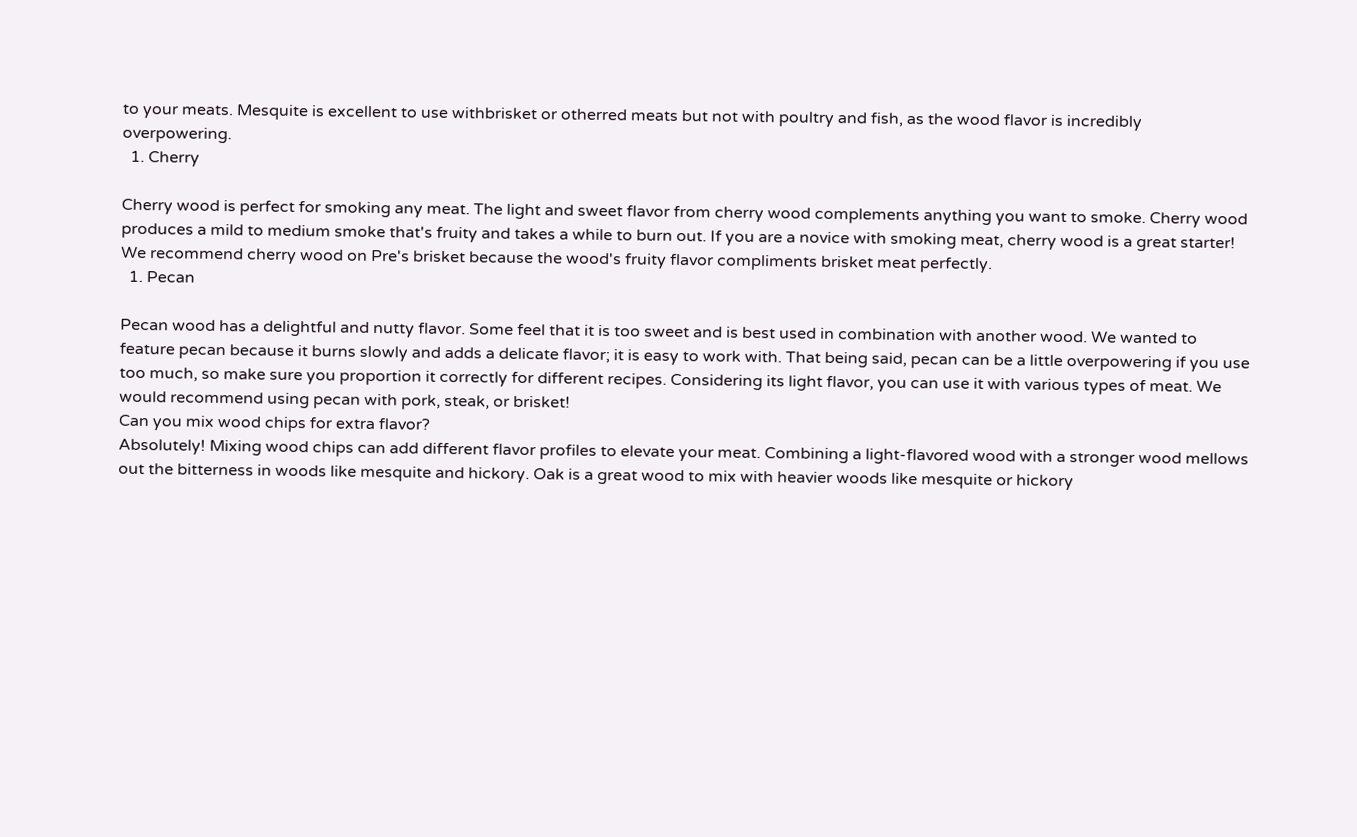to your meats. Mesquite is excellent to use withbrisket or otherred meats but not with poultry and fish, as the wood flavor is incredibly overpowering.
  1. Cherry

Cherry wood is perfect for smoking any meat. The light and sweet flavor from cherry wood complements anything you want to smoke. Cherry wood produces a mild to medium smoke that's fruity and takes a while to burn out. If you are a novice with smoking meat, cherry wood is a great starter! We recommend cherry wood on Pre's brisket because the wood's fruity flavor compliments brisket meat perfectly.
  1. Pecan

Pecan wood has a delightful and nutty flavor. Some feel that it is too sweet and is best used in combination with another wood. We wanted to feature pecan because it burns slowly and adds a delicate flavor; it is easy to work with. That being said, pecan can be a little overpowering if you use too much, so make sure you proportion it correctly for different recipes. Considering its light flavor, you can use it with various types of meat. We would recommend using pecan with pork, steak, or brisket!
Can you mix wood chips for extra flavor?
Absolutely! Mixing wood chips can add different flavor profiles to elevate your meat. Combining a light-flavored wood with a stronger wood mellows out the bitterness in woods like mesquite and hickory. Oak is a great wood to mix with heavier woods like mesquite or hickory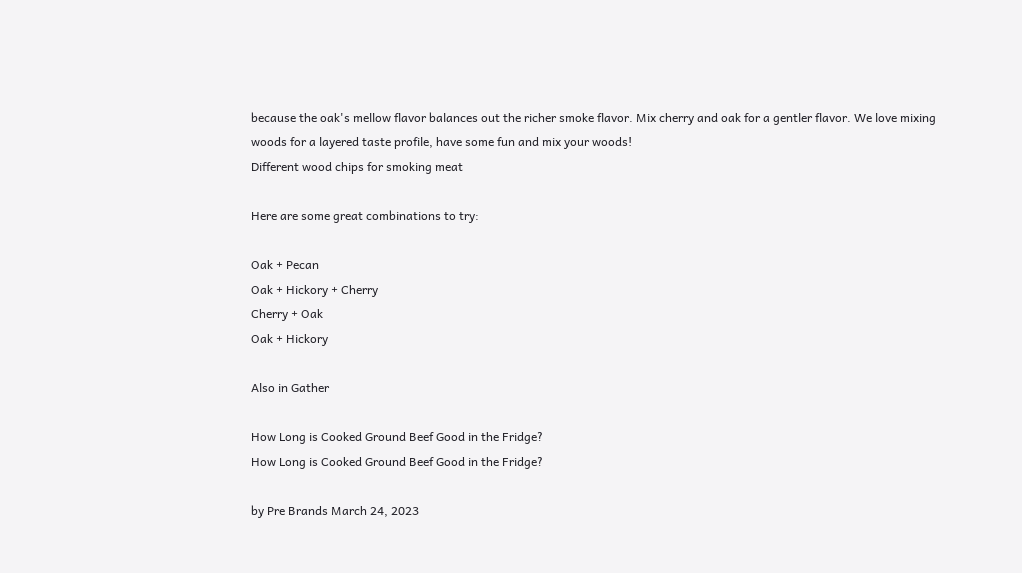because the oak's mellow flavor balances out the richer smoke flavor. Mix cherry and oak for a gentler flavor. We love mixing woods for a layered taste profile, have some fun and mix your woods!
Different wood chips for smoking meat

Here are some great combinations to try:

Oak + Pecan
Oak + Hickory + Cherry
Cherry + Oak
Oak + Hickory

Also in Gather

How Long is Cooked Ground Beef Good in the Fridge?
How Long is Cooked Ground Beef Good in the Fridge?

by Pre Brands March 24, 2023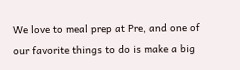We love to meal prep at Pre, and one of our favorite things to do is make a big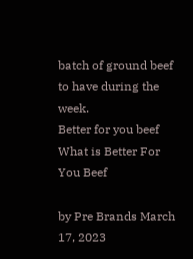batch of ground beef to have during the week.
Better for you beef
What is Better For You Beef

by Pre Brands March 17, 2023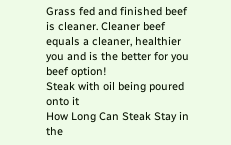Grass fed and finished beef is cleaner. Cleaner beef equals a cleaner, healthier you and is the better for you beef option!
Steak with oil being poured onto it
How Long Can Steak Stay in the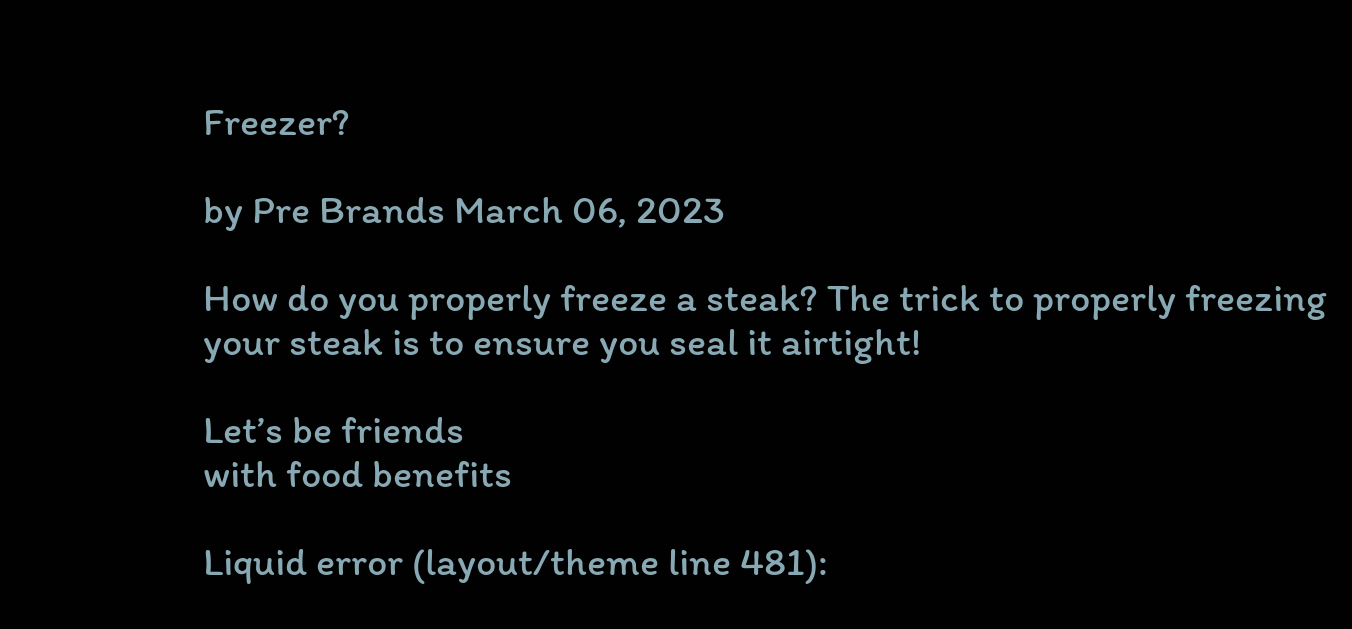Freezer?

by Pre Brands March 06, 2023

How do you properly freeze a steak? The trick to properly freezing your steak is to ensure you seal it airtight!

Let’s be friends
with food benefits

Liquid error (layout/theme line 481):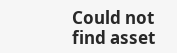Could not find asset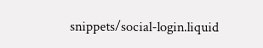snippets/social-login.liquid